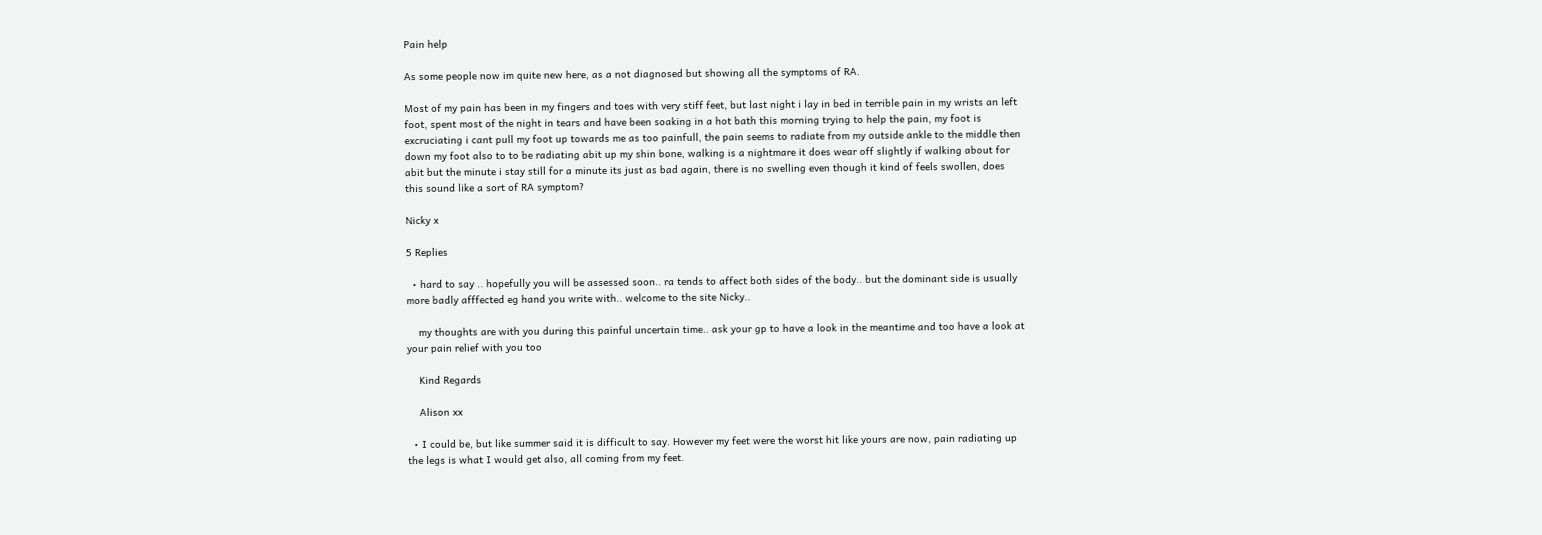Pain help

As some people now im quite new here, as a not diagnosed but showing all the symptoms of RA.

Most of my pain has been in my fingers and toes with very stiff feet, but last night i lay in bed in terrible pain in my wrists an left foot, spent most of the night in tears and have been soaking in a hot bath this morning trying to help the pain, my foot is excruciating i cant pull my foot up towards me as too painfull, the pain seems to radiate from my outside ankle to the middle then down my foot also to to be radiating abit up my shin bone, walking is a nightmare it does wear off slightly if walking about for abit but the minute i stay still for a minute its just as bad again, there is no swelling even though it kind of feels swollen, does this sound like a sort of RA symptom?

Nicky x

5 Replies

  • hard to say .. hopefully you will be assessed soon.. ra tends to affect both sides of the body.. but the dominant side is usually more badly afffected eg hand you write with.. welcome to the site Nicky..

    my thoughts are with you during this painful uncertain time.. ask your gp to have a look in the meantime and too have a look at your pain relief with you too

    Kind Regards

    Alison xx

  • I could be, but like summer said it is difficult to say. However my feet were the worst hit like yours are now, pain radiating up the legs is what I would get also, all coming from my feet.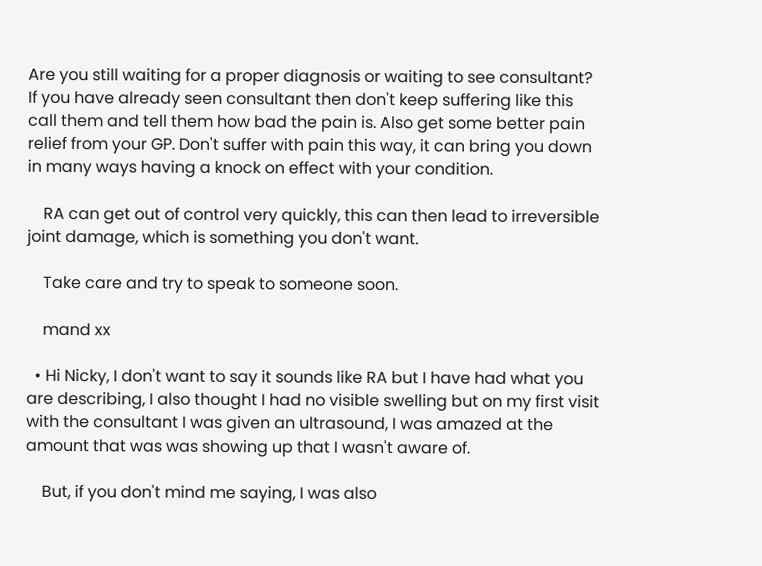Are you still waiting for a proper diagnosis or waiting to see consultant? If you have already seen consultant then don't keep suffering like this call them and tell them how bad the pain is. Also get some better pain relief from your GP. Don't suffer with pain this way, it can bring you down in many ways having a knock on effect with your condition.

    RA can get out of control very quickly, this can then lead to irreversible joint damage, which is something you don't want.

    Take care and try to speak to someone soon.

    mand xx

  • Hi Nicky, I don't want to say it sounds like RA but I have had what you are describing, I also thought I had no visible swelling but on my first visit with the consultant I was given an ultrasound, I was amazed at the amount that was was showing up that I wasn't aware of.

    But, if you don't mind me saying, I was also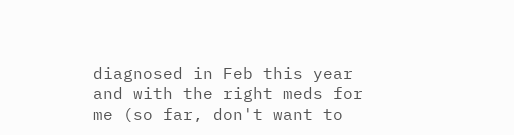diagnosed in Feb this year and with the right meds for me (so far, don't want to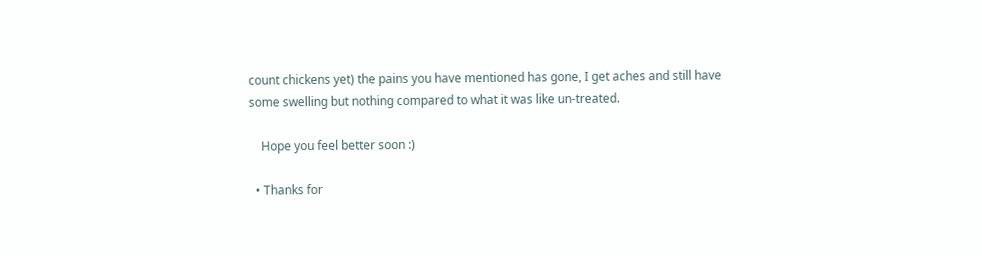count chickens yet) the pains you have mentioned has gone, I get aches and still have some swelling but nothing compared to what it was like un-treated.

    Hope you feel better soon :)

  • Thanks for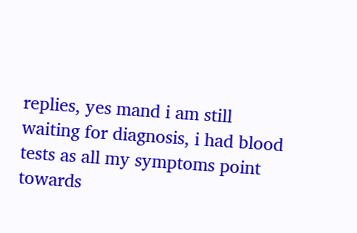replies, yes mand i am still waiting for diagnosis, i had blood tests as all my symptoms point towards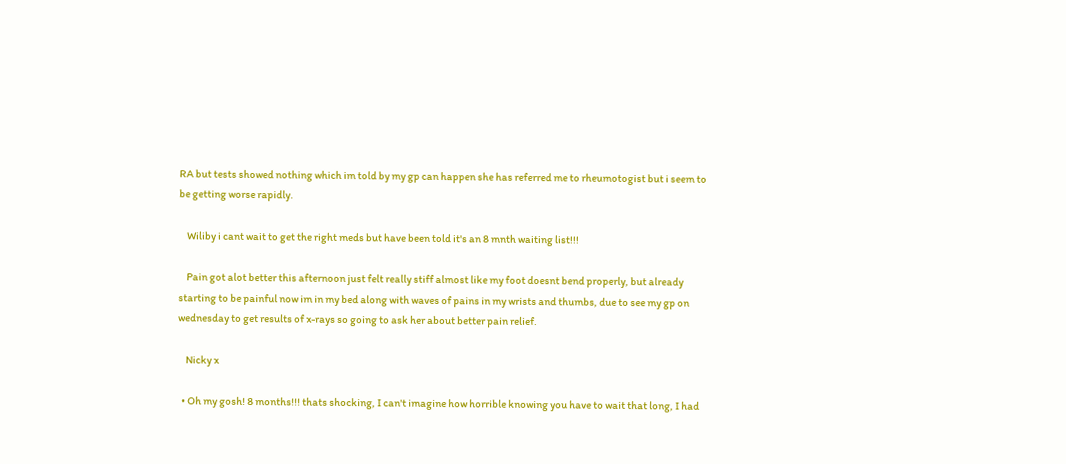RA but tests showed nothing which im told by my gp can happen she has referred me to rheumotogist but i seem to be getting worse rapidly.

    Wiliby i cant wait to get the right meds but have been told it's an 8 mnth waiting list!!!

    Pain got alot better this afternoon just felt really stiff almost like my foot doesnt bend properly, but already starting to be painful now im in my bed along with waves of pains in my wrists and thumbs, due to see my gp on wednesday to get results of x-rays so going to ask her about better pain relief.

    Nicky x

  • Oh my gosh! 8 months!!! thats shocking, I can't imagine how horrible knowing you have to wait that long, I had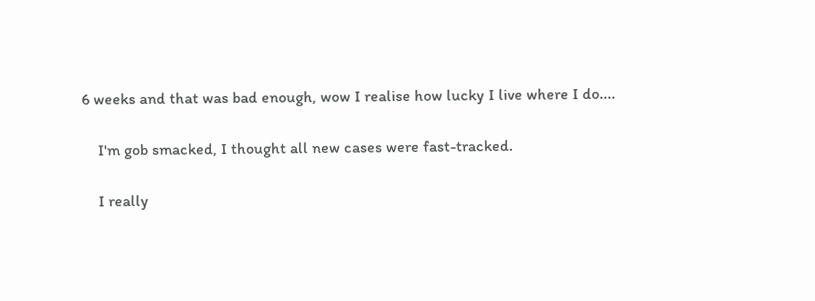6 weeks and that was bad enough, wow I realise how lucky I live where I do....

    I'm gob smacked, I thought all new cases were fast-tracked.

    I really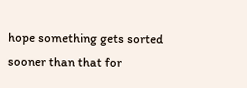hope something gets sorted sooner than that for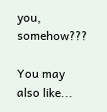you, somehow???

You may also like...